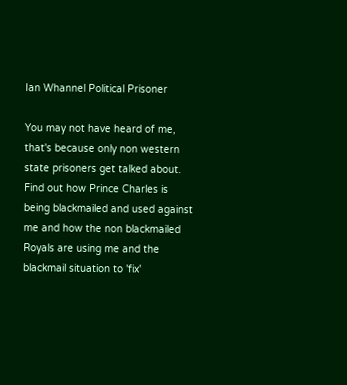Ian Whannel Political Prisoner

You may not have heard of me, that's because only non western state prisoners get talked about. Find out how Prince Charles is being blackmailed and used against me and how the non blackmailed Royals are using me and the blackmail situation to 'fix'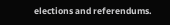elections and referendums.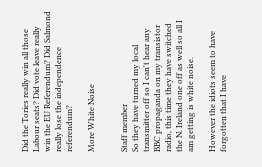Did the Tories really win all those Labour seats? Did vote leave really win the EU Referendum? Did Salmond really lose the independence referendum?

More White Noise


Staff member
So they have turned my local transmitter off so I can't hear any BBC propaganda on my transistor radio, this time they have switched the N. Ireland one off as well so all I am getting is white noise.

However the idiots seem to have forgotten that I have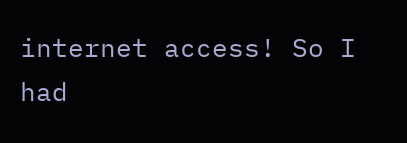internet access! So I had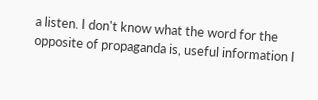a listen. I don't know what the word for the opposite of propaganda is, useful information I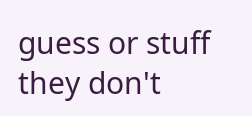guess or stuff they don't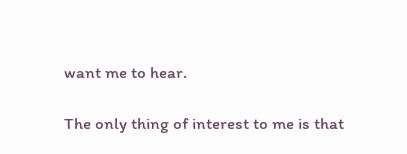want me to hear.

The only thing of interest to me is that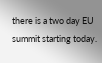there is a two day EU summit starting today.